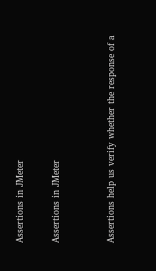Assertions in JMeter

Assertions in JMeter


Assertions help us verify whether the response of a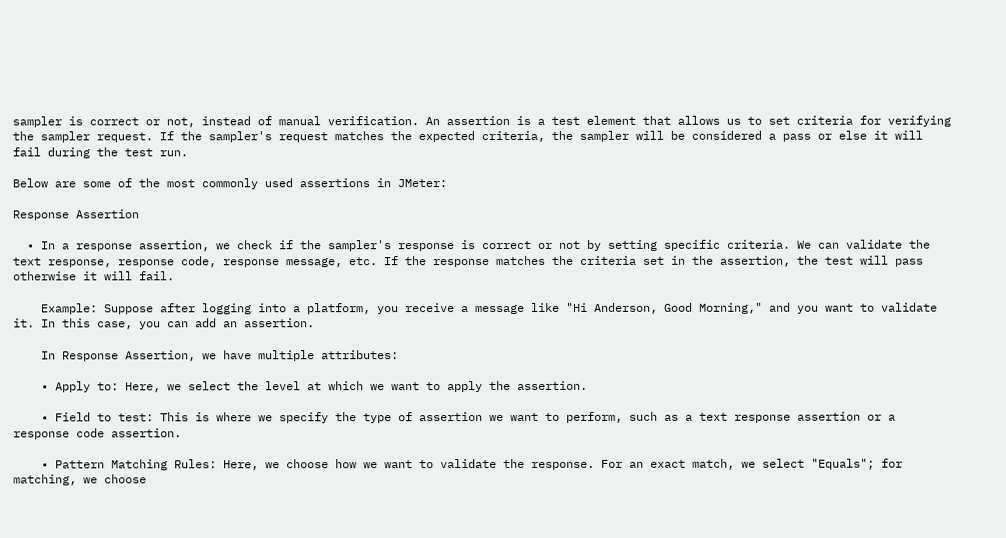sampler is correct or not, instead of manual verification. An assertion is a test element that allows us to set criteria for verifying the sampler request. If the sampler's request matches the expected criteria, the sampler will be considered a pass or else it will fail during the test run.

Below are some of the most commonly used assertions in JMeter:

Response Assertion

  • In a response assertion, we check if the sampler's response is correct or not by setting specific criteria. We can validate the text response, response code, response message, etc. If the response matches the criteria set in the assertion, the test will pass otherwise it will fail.

    Example: Suppose after logging into a platform, you receive a message like "Hi Anderson, Good Morning," and you want to validate it. In this case, you can add an assertion.

    In Response Assertion, we have multiple attributes:

    • Apply to: Here, we select the level at which we want to apply the assertion.

    • Field to test: This is where we specify the type of assertion we want to perform, such as a text response assertion or a response code assertion.

    • Pattern Matching Rules: Here, we choose how we want to validate the response. For an exact match, we select "Equals"; for matching, we choose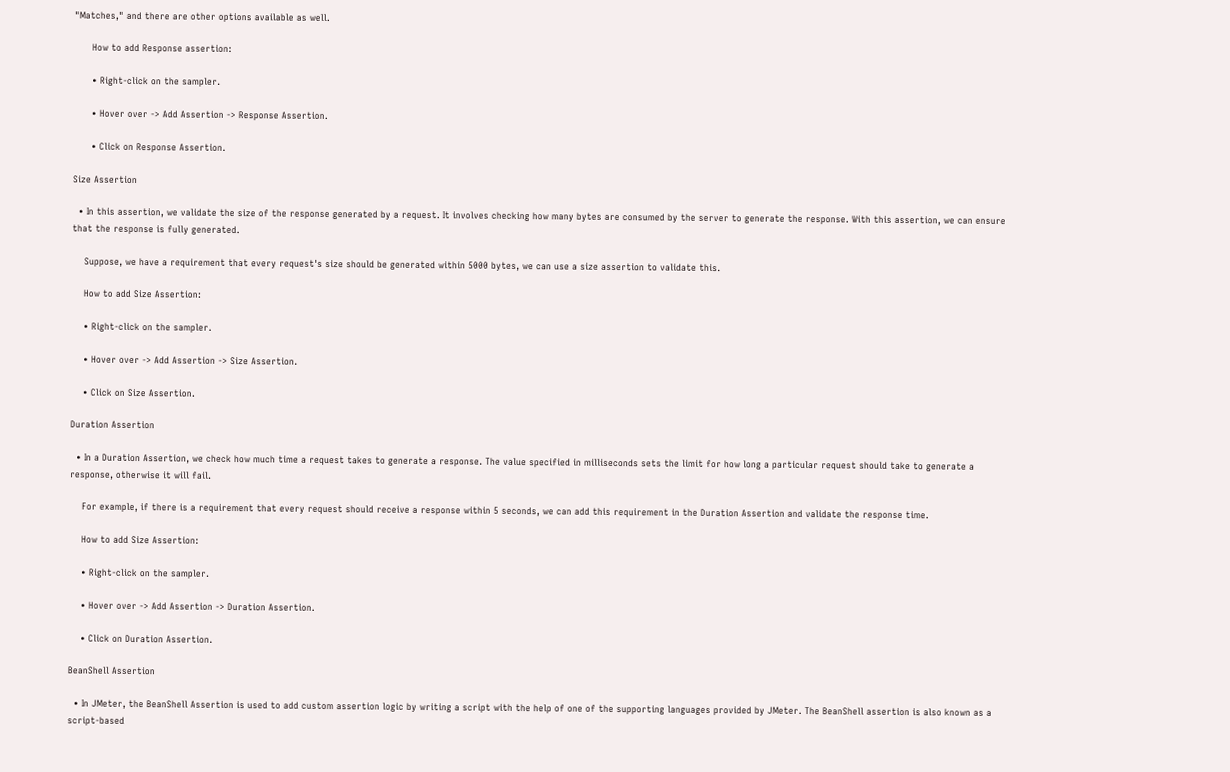"Matches," and there are other options available as well.

      How to add Response assertion:

      • Right-click on the sampler.

      • Hover over -> Add Assertion -> Response Assertion.

      • Click on Response Assertion.

Size Assertion

  • In this assertion, we validate the size of the response generated by a request. It involves checking how many bytes are consumed by the server to generate the response. With this assertion, we can ensure that the response is fully generated.

    Suppose, we have a requirement that every request's size should be generated within 5000 bytes, we can use a size assertion to validate this.

    How to add Size Assertion:

    • Right-click on the sampler.

    • Hover over -> Add Assertion -> Size Assertion.

    • Click on Size Assertion.

Duration Assertion

  • In a Duration Assertion, we check how much time a request takes to generate a response. The value specified in milliseconds sets the limit for how long a particular request should take to generate a response, otherwise it will fail.

    For example, if there is a requirement that every request should receive a response within 5 seconds, we can add this requirement in the Duration Assertion and validate the response time.

    How to add Size Assertion:

    • Right-click on the sampler.

    • Hover over -> Add Assertion -> Duration Assertion.

    • Click on Duration Assertion.

BeanShell Assertion

  • In JMeter, the BeanShell Assertion is used to add custom assertion logic by writing a script with the help of one of the supporting languages provided by JMeter. The BeanShell assertion is also known as a script-based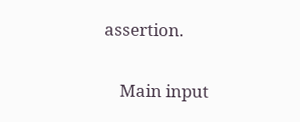assertion.

    Main input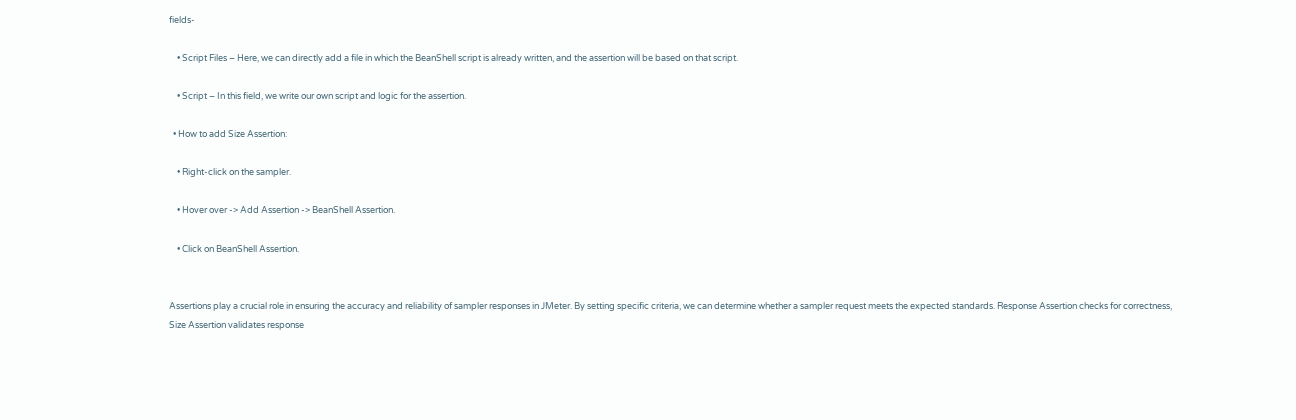fields-

    • Script Files – Here, we can directly add a file in which the BeanShell script is already written, and the assertion will be based on that script.

    • Script – In this field, we write our own script and logic for the assertion.

  • How to add Size Assertion:

    • Right-click on the sampler.

    • Hover over -> Add Assertion -> BeanShell Assertion.

    • Click on BeanShell Assertion.


Assertions play a crucial role in ensuring the accuracy and reliability of sampler responses in JMeter. By setting specific criteria, we can determine whether a sampler request meets the expected standards. Response Assertion checks for correctness, Size Assertion validates response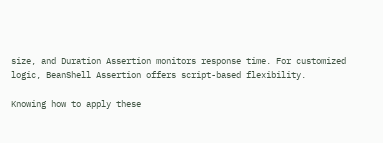size, and Duration Assertion monitors response time. For customized logic, BeanShell Assertion offers script-based flexibility.

Knowing how to apply these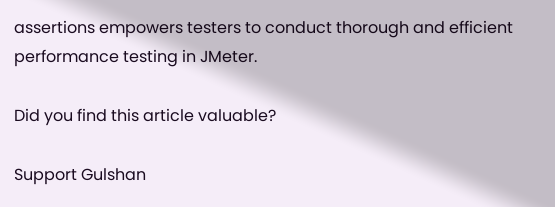assertions empowers testers to conduct thorough and efficient performance testing in JMeter.

Did you find this article valuable?

Support Gulshan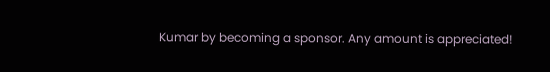Kumar by becoming a sponsor. Any amount is appreciated!